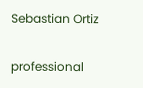Sebastian Ortiz

professional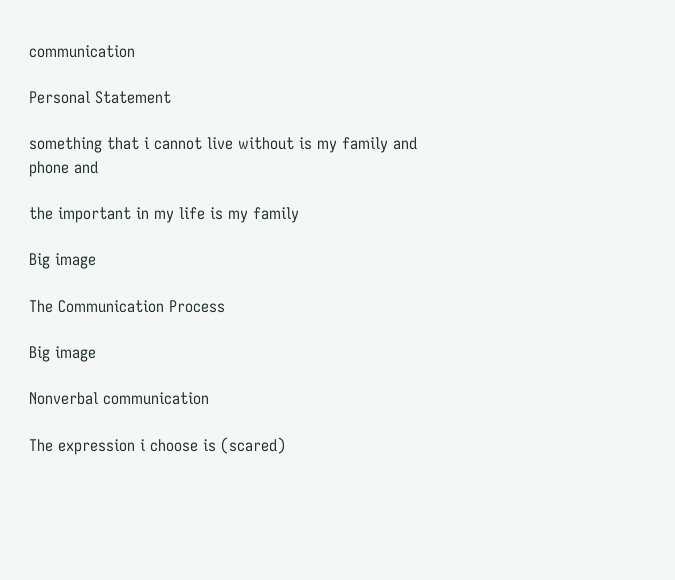communication

Personal Statement

something that i cannot live without is my family and phone and

the important in my life is my family

Big image

The Communication Process

Big image

Nonverbal communication

The expression i choose is (scared)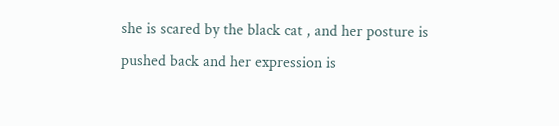she is scared by the black cat , and her posture is pushed back and her expression is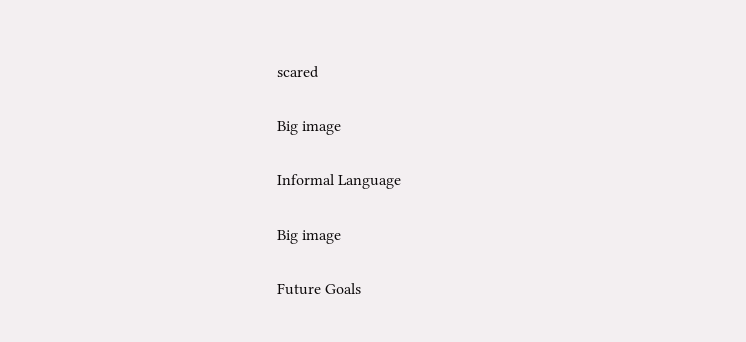scared

Big image

Informal Language

Big image

Future Goals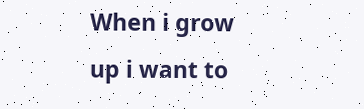When i grow up i want to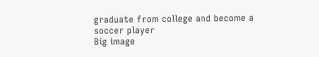graduate from college and become a soccer player
Big image